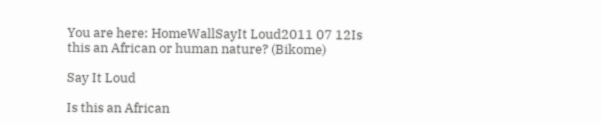You are here: HomeWallSayIt Loud2011 07 12Is this an African or human nature? (Bikome)

Say It Loud

Is this an African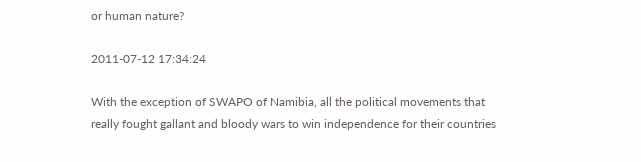or human nature?

2011-07-12 17:34:24

With the exception of SWAPO of Namibia, all the political movements that really fought gallant and bloody wars to win independence for their countries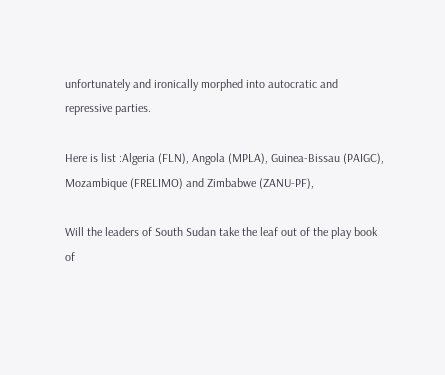unfortunately and ironically morphed into autocratic and repressive parties.

Here is list :Algeria (FLN), Angola (MPLA), Guinea-Bissau (PAIGC), Mozambique (FRELIMO) and Zimbabwe (ZANU-PF),

Will the leaders of South Sudan take the leaf out of the play book of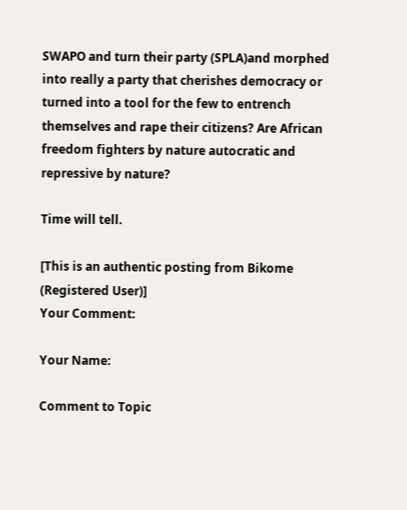SWAPO and turn their party (SPLA)and morphed into really a party that cherishes democracy or turned into a tool for the few to entrench themselves and rape their citizens? Are African freedom fighters by nature autocratic and repressive by nature?

Time will tell.

[This is an authentic posting from Bikome (Registered User)]
Your Comment:

Your Name:

Comment to Topic